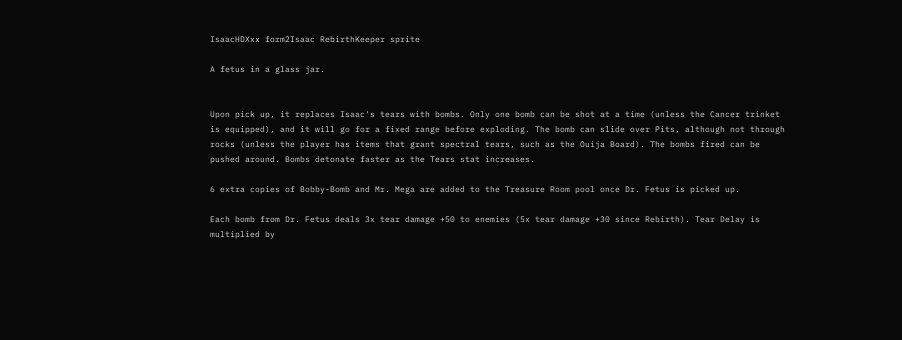IsaacHDXxx form2Isaac RebirthKeeper sprite

A fetus in a glass jar.


Upon pick up, it replaces Isaac's tears with bombs. Only one bomb can be shot at a time (unless the Cancer trinket is equipped), and it will go for a fixed range before exploding. The bomb can slide over Pits, although not through rocks (unless the player has items that grant spectral tears, such as the Ouija Board). The bombs fired can be pushed around. Bombs detonate faster as the Tears stat increases.

6 extra copies of Bobby-Bomb and Mr. Mega are added to the Treasure Room pool once Dr. Fetus is picked up.

Each bomb from Dr. Fetus deals 3x tear damage +50 to enemies (5x tear damage +30 since Rebirth). Tear Delay is multiplied by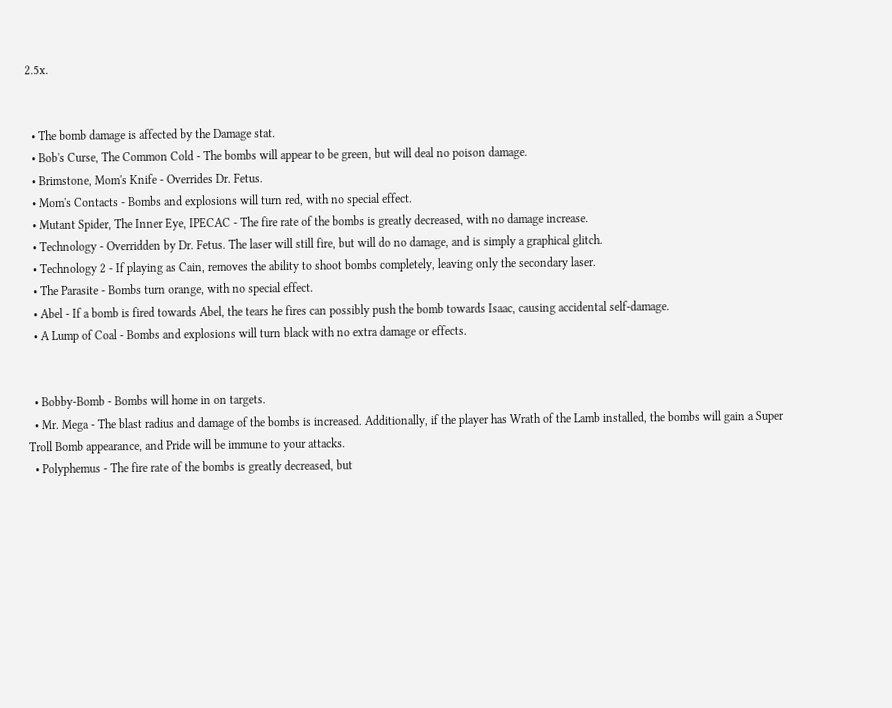2.5x.


  • The bomb damage is affected by the Damage stat.
  • Bob's Curse, The Common Cold - The bombs will appear to be green, but will deal no poison damage.
  • Brimstone, Mom's Knife - Overrides Dr. Fetus.
  • Mom's Contacts - Bombs and explosions will turn red, with no special effect.
  • Mutant Spider, The Inner Eye, IPECAC - The fire rate of the bombs is greatly decreased, with no damage increase.
  • Technology - Overridden by Dr. Fetus. The laser will still fire, but will do no damage, and is simply a graphical glitch.
  • Technology 2 - If playing as Cain, removes the ability to shoot bombs completely, leaving only the secondary laser.
  • The Parasite - Bombs turn orange, with no special effect.
  • Abel - If a bomb is fired towards Abel, the tears he fires can possibly push the bomb towards Isaac, causing accidental self-damage.
  • A Lump of Coal - Bombs and explosions will turn black with no extra damage or effects.


  • Bobby-Bomb - Bombs will home in on targets.
  • Mr. Mega - The blast radius and damage of the bombs is increased. Additionally, if the player has Wrath of the Lamb installed, the bombs will gain a Super Troll Bomb appearance, and Pride will be immune to your attacks.
  • Polyphemus - The fire rate of the bombs is greatly decreased, but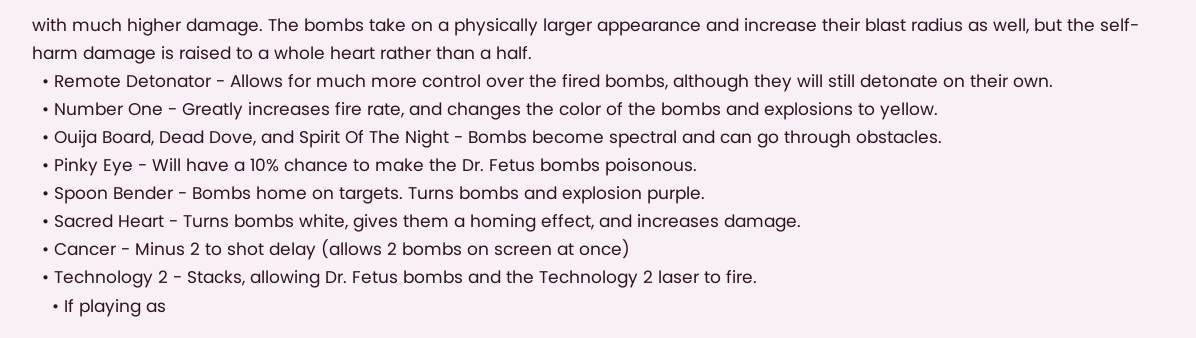with much higher damage. The bombs take on a physically larger appearance and increase their blast radius as well, but the self-harm damage is raised to a whole heart rather than a half.
  • Remote Detonator - Allows for much more control over the fired bombs, although they will still detonate on their own.
  • Number One - Greatly increases fire rate, and changes the color of the bombs and explosions to yellow.
  • Ouija Board, Dead Dove, and Spirit Of The Night - Bombs become spectral and can go through obstacles.
  • Pinky Eye - Will have a 10% chance to make the Dr. Fetus bombs poisonous.
  • Spoon Bender - Bombs home on targets. Turns bombs and explosion purple.
  • Sacred Heart - Turns bombs white, gives them a homing effect, and increases damage.
  • Cancer - Minus 2 to shot delay (allows 2 bombs on screen at once)
  • Technology 2 - Stacks, allowing Dr. Fetus bombs and the Technology 2 laser to fire.
    • If playing as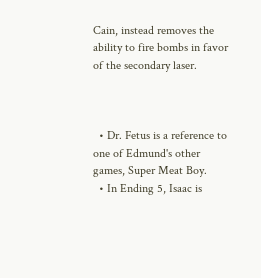Cain, instead removes the ability to fire bombs in favor of the secondary laser.



  • Dr. Fetus is a reference to one of Edmund's other games, Super Meat Boy.
  • In Ending 5, Isaac is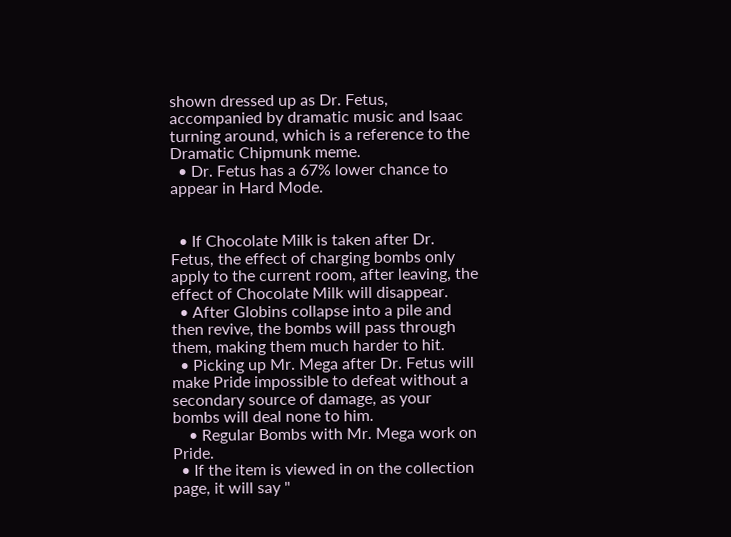shown dressed up as Dr. Fetus, accompanied by dramatic music and Isaac turning around, which is a reference to the Dramatic Chipmunk meme.
  • Dr. Fetus has a 67% lower chance to appear in Hard Mode.


  • If Chocolate Milk is taken after Dr. Fetus, the effect of charging bombs only apply to the current room, after leaving, the effect of Chocolate Milk will disappear.
  • After Globins collapse into a pile and then revive, the bombs will pass through them, making them much harder to hit.
  • Picking up Mr. Mega after Dr. Fetus will make Pride impossible to defeat without a secondary source of damage, as your bombs will deal none to him.
    • Regular Bombs with Mr. Mega work on Pride.
  • If the item is viewed in on the collection page, it will say "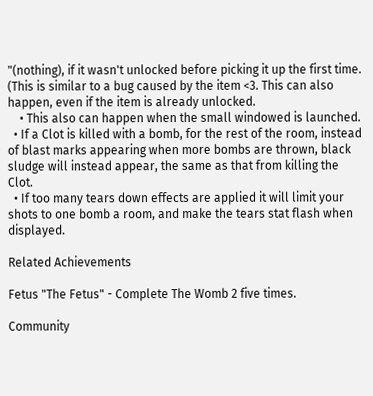"(nothing), if it wasn't unlocked before picking it up the first time. (This is similar to a bug caused by the item <3. This can also happen, even if the item is already unlocked.
    • This also can happen when the small windowed is launched.
  • If a Clot is killed with a bomb, for the rest of the room, instead of blast marks appearing when more bombs are thrown, black sludge will instead appear, the same as that from killing the Clot.
  • If too many tears down effects are applied it will limit your shots to one bomb a room, and make the tears stat flash when displayed.

Related Achievements

Fetus "The Fetus" - Complete The Womb 2 five times.

Community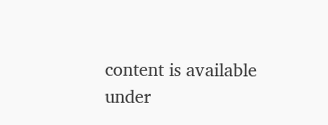content is available under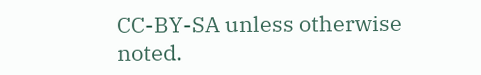CC-BY-SA unless otherwise noted.